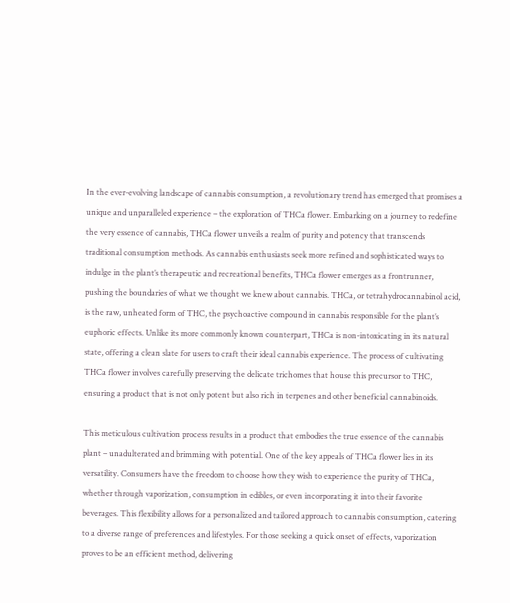In the ever-evolving landscape of cannabis consumption, a revolutionary trend has emerged that promises a unique and unparalleled experience – the exploration of THCa flower. Embarking on a journey to redefine the very essence of cannabis, THCa flower unveils a realm of purity and potency that transcends traditional consumption methods. As cannabis enthusiasts seek more refined and sophisticated ways to indulge in the plant’s therapeutic and recreational benefits, THCa flower emerges as a frontrunner, pushing the boundaries of what we thought we knew about cannabis. THCa, or tetrahydrocannabinol acid, is the raw, unheated form of THC, the psychoactive compound in cannabis responsible for the plant’s euphoric effects. Unlike its more commonly known counterpart, THCa is non-intoxicating in its natural state, offering a clean slate for users to craft their ideal cannabis experience. The process of cultivating THCa flower involves carefully preserving the delicate trichomes that house this precursor to THC, ensuring a product that is not only potent but also rich in terpenes and other beneficial cannabinoids.

This meticulous cultivation process results in a product that embodies the true essence of the cannabis plant – unadulterated and brimming with potential. One of the key appeals of THCa flower lies in its versatility. Consumers have the freedom to choose how they wish to experience the purity of THCa, whether through vaporization, consumption in edibles, or even incorporating it into their favorite beverages. This flexibility allows for a personalized and tailored approach to cannabis consumption, catering to a diverse range of preferences and lifestyles. For those seeking a quick onset of effects, vaporization proves to be an efficient method, delivering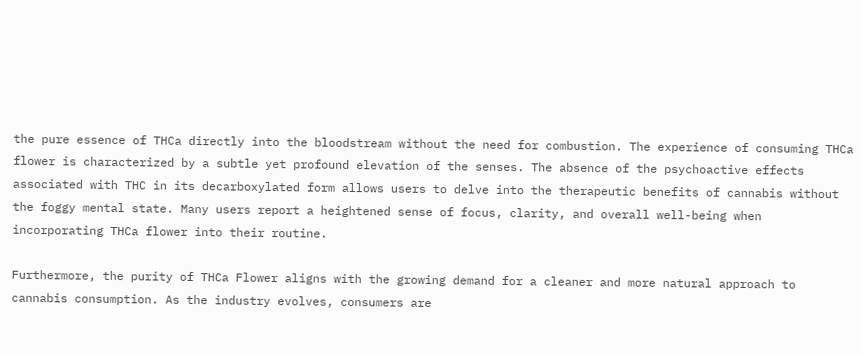the pure essence of THCa directly into the bloodstream without the need for combustion. The experience of consuming THCa flower is characterized by a subtle yet profound elevation of the senses. The absence of the psychoactive effects associated with THC in its decarboxylated form allows users to delve into the therapeutic benefits of cannabis without the foggy mental state. Many users report a heightened sense of focus, clarity, and overall well-being when incorporating THCa flower into their routine.

Furthermore, the purity of THCa Flower aligns with the growing demand for a cleaner and more natural approach to cannabis consumption. As the industry evolves, consumers are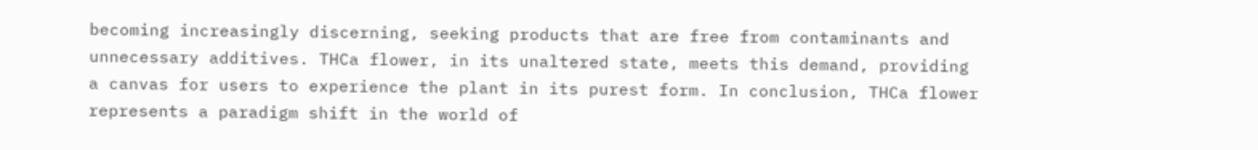becoming increasingly discerning, seeking products that are free from contaminants and unnecessary additives. THCa flower, in its unaltered state, meets this demand, providing a canvas for users to experience the plant in its purest form. In conclusion, THCa flower represents a paradigm shift in the world of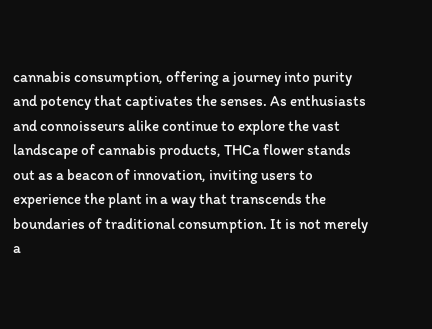cannabis consumption, offering a journey into purity and potency that captivates the senses. As enthusiasts and connoisseurs alike continue to explore the vast landscape of cannabis products, THCa flower stands out as a beacon of innovation, inviting users to experience the plant in a way that transcends the boundaries of traditional consumption. It is not merely a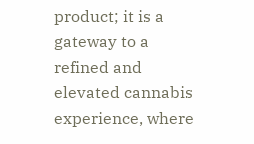product; it is a gateway to a refined and elevated cannabis experience, where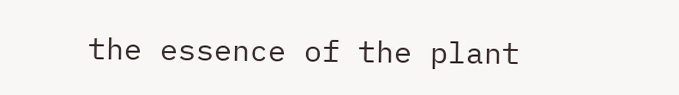the essence of the plant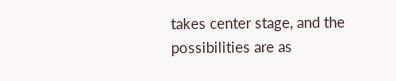takes center stage, and the possibilities are as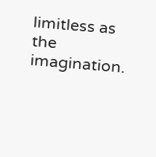limitless as the imagination.